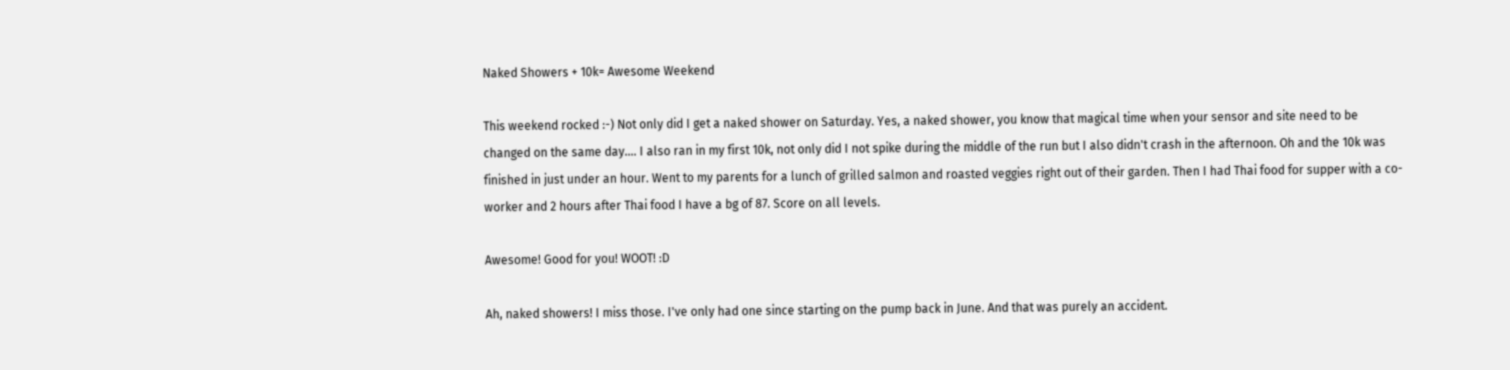Naked Showers + 10k= Awesome Weekend

This weekend rocked :-) Not only did I get a naked shower on Saturday. Yes, a naked shower, you know that magical time when your sensor and site need to be changed on the same day.... I also ran in my first 10k, not only did I not spike during the middle of the run but I also didn't crash in the afternoon. Oh and the 10k was finished in just under an hour. Went to my parents for a lunch of grilled salmon and roasted veggies right out of their garden. Then I had Thai food for supper with a co-worker and 2 hours after Thai food I have a bg of 87. Score on all levels.

Awesome! Good for you! WOOT! :D

Ah, naked showers! I miss those. I've only had one since starting on the pump back in June. And that was purely an accident.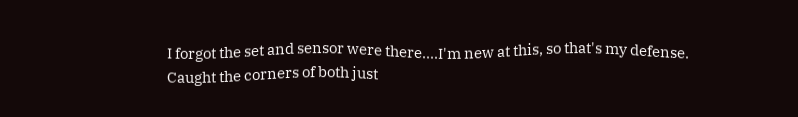I forgot the set and sensor were there....I'm new at this, so that's my defense.
Caught the corners of both just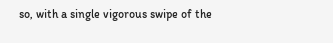so, with a single vigorous swipe of the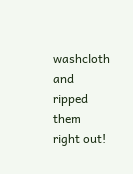washcloth and ripped them right out!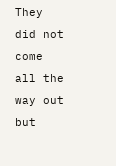They did not come all the way out but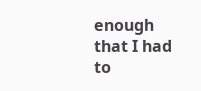enough that I had to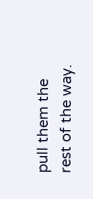pull them the rest of the way.